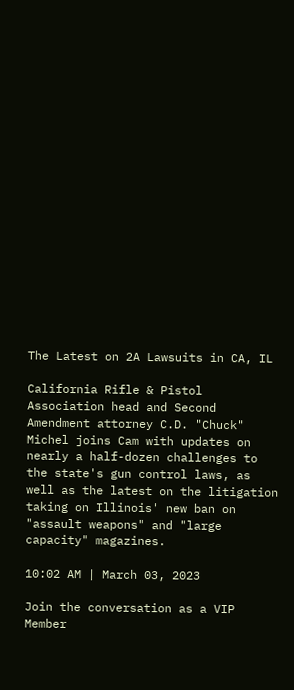The Latest on 2A Lawsuits in CA, IL

California Rifle & Pistol Association head and Second Amendment attorney C.D. "Chuck" Michel joins Cam with updates on nearly a half-dozen challenges to the state's gun control laws, as well as the latest on the litigation taking on Illinois' new ban on "assault weapons" and "large capacity" magazines.

10:02 AM | March 03, 2023

Join the conversation as a VIP Member